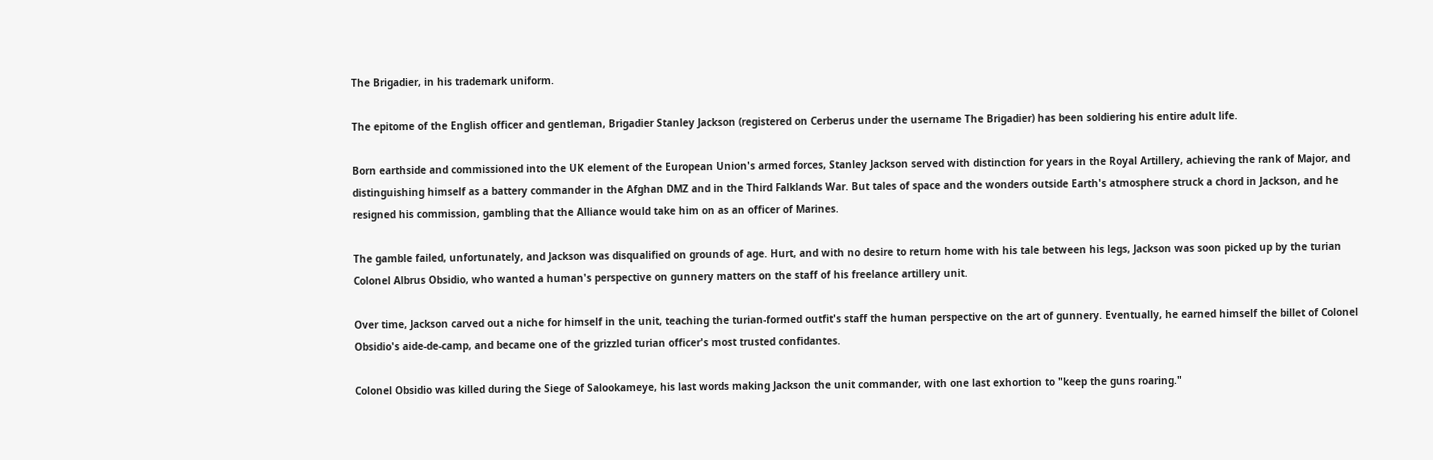The Brigadier, in his trademark uniform.

The epitome of the English officer and gentleman, Brigadier Stanley Jackson (registered on Cerberus under the username The Brigadier) has been soldiering his entire adult life.

Born earthside and commissioned into the UK element of the European Union's armed forces, Stanley Jackson served with distinction for years in the Royal Artillery, achieving the rank of Major, and distinguishing himself as a battery commander in the Afghan DMZ and in the Third Falklands War. But tales of space and the wonders outside Earth's atmosphere struck a chord in Jackson, and he resigned his commission, gambling that the Alliance would take him on as an officer of Marines.

The gamble failed, unfortunately, and Jackson was disqualified on grounds of age. Hurt, and with no desire to return home with his tale between his legs, Jackson was soon picked up by the turian Colonel Albrus Obsidio, who wanted a human's perspective on gunnery matters on the staff of his freelance artillery unit.

Over time, Jackson carved out a niche for himself in the unit, teaching the turian-formed outfit's staff the human perspective on the art of gunnery. Eventually, he earned himself the billet of Colonel Obsidio's aide-de-camp, and became one of the grizzled turian officer's most trusted confidantes.

Colonel Obsidio was killed during the Siege of Salookameye, his last words making Jackson the unit commander, with one last exhortion to "keep the guns roaring."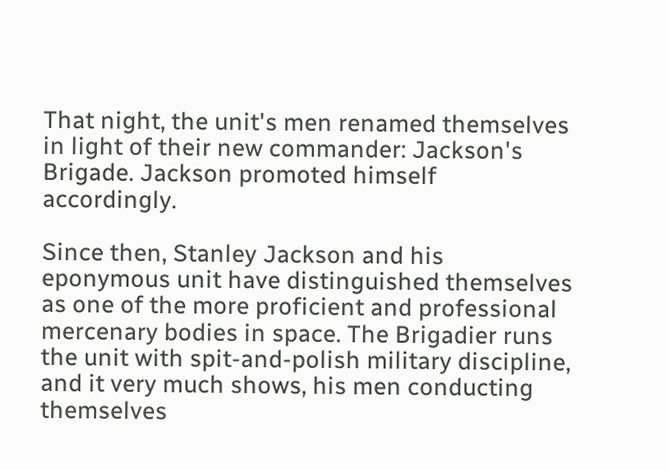That night, the unit's men renamed themselves in light of their new commander: Jackson's Brigade. Jackson promoted himself accordingly.

Since then, Stanley Jackson and his eponymous unit have distinguished themselves as one of the more proficient and professional mercenary bodies in space. The Brigadier runs the unit with spit-and-polish military discipline, and it very much shows, his men conducting themselves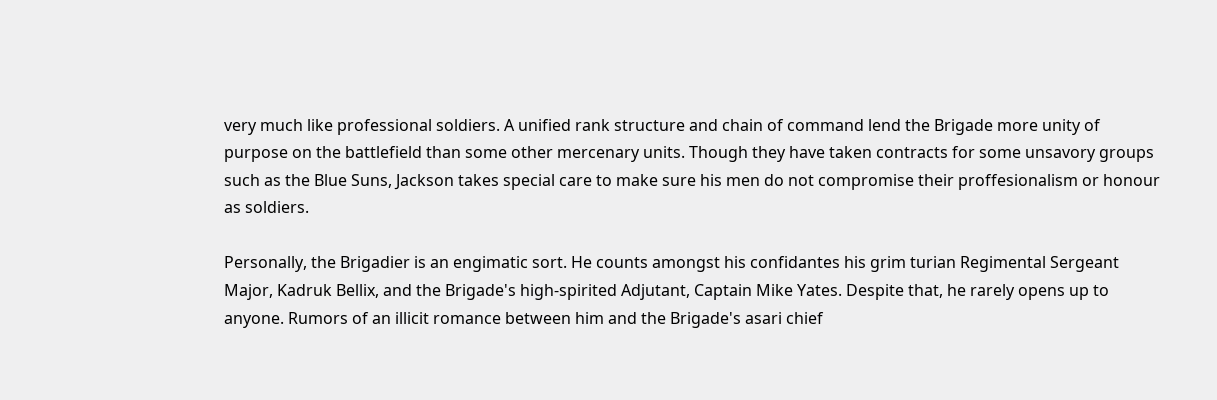very much like professional soldiers. A unified rank structure and chain of command lend the Brigade more unity of purpose on the battlefield than some other mercenary units. Though they have taken contracts for some unsavory groups such as the Blue Suns, Jackson takes special care to make sure his men do not compromise their proffesionalism or honour as soldiers.

Personally, the Brigadier is an engimatic sort. He counts amongst his confidantes his grim turian Regimental Sergeant Major, Kadruk Bellix, and the Brigade's high-spirited Adjutant, Captain Mike Yates. Despite that, he rarely opens up to anyone. Rumors of an illicit romance between him and the Brigade's asari chief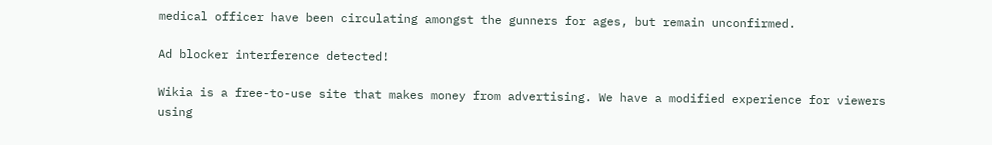medical officer have been circulating amongst the gunners for ages, but remain unconfirmed.

Ad blocker interference detected!

Wikia is a free-to-use site that makes money from advertising. We have a modified experience for viewers using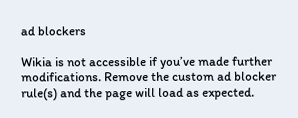ad blockers

Wikia is not accessible if you’ve made further modifications. Remove the custom ad blocker rule(s) and the page will load as expected.